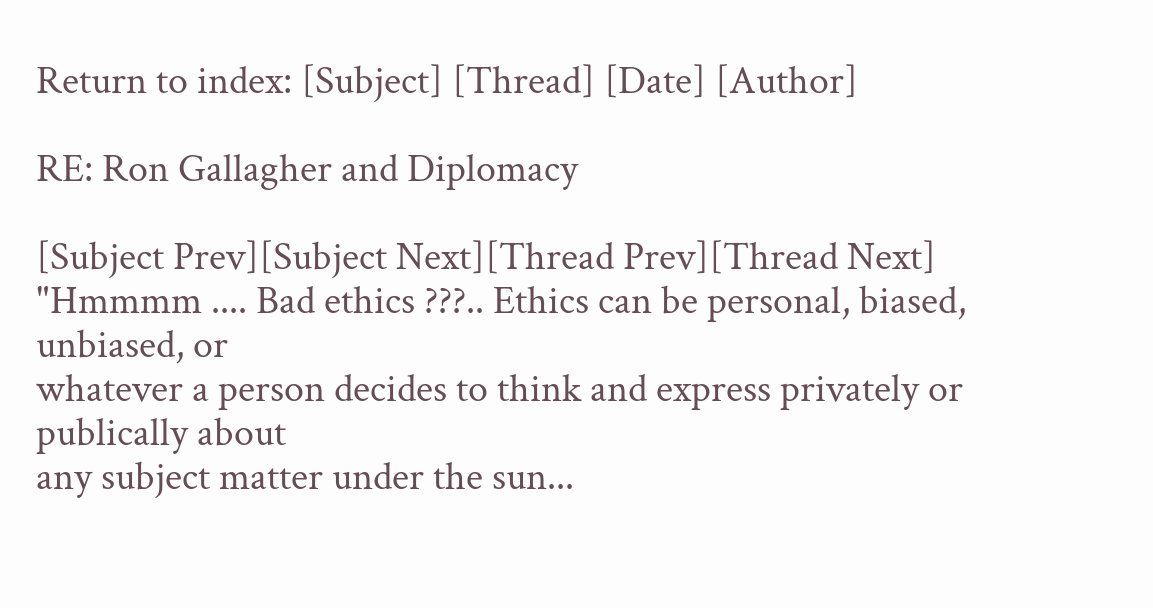Return to index: [Subject] [Thread] [Date] [Author]

RE: Ron Gallagher and Diplomacy

[Subject Prev][Subject Next][Thread Prev][Thread Next]
"Hmmmm .... Bad ethics ???.. Ethics can be personal, biased, unbiased, or
whatever a person decides to think and express privately or publically about
any subject matter under the sun...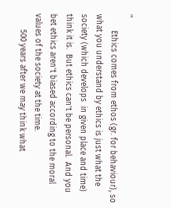"
        Ethics comes from ethos (gr. for behaviour), so what you understand by ethics is just what the society (which develops  in given place and time) think it is.  But ethics can't be personal.  And you bet ethics aren't biased according to the moral values of the society at the time.
        500 years after we may think what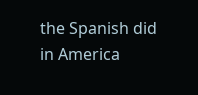the Spanish did in America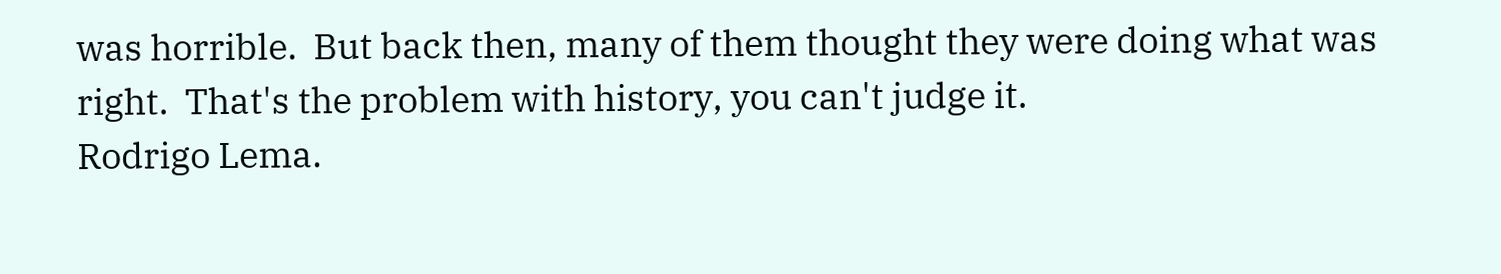was horrible.  But back then, many of them thought they were doing what was right.  That's the problem with history, you can't judge it.
Rodrigo Lema.